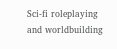Sci-fi roleplaying and worldbuilding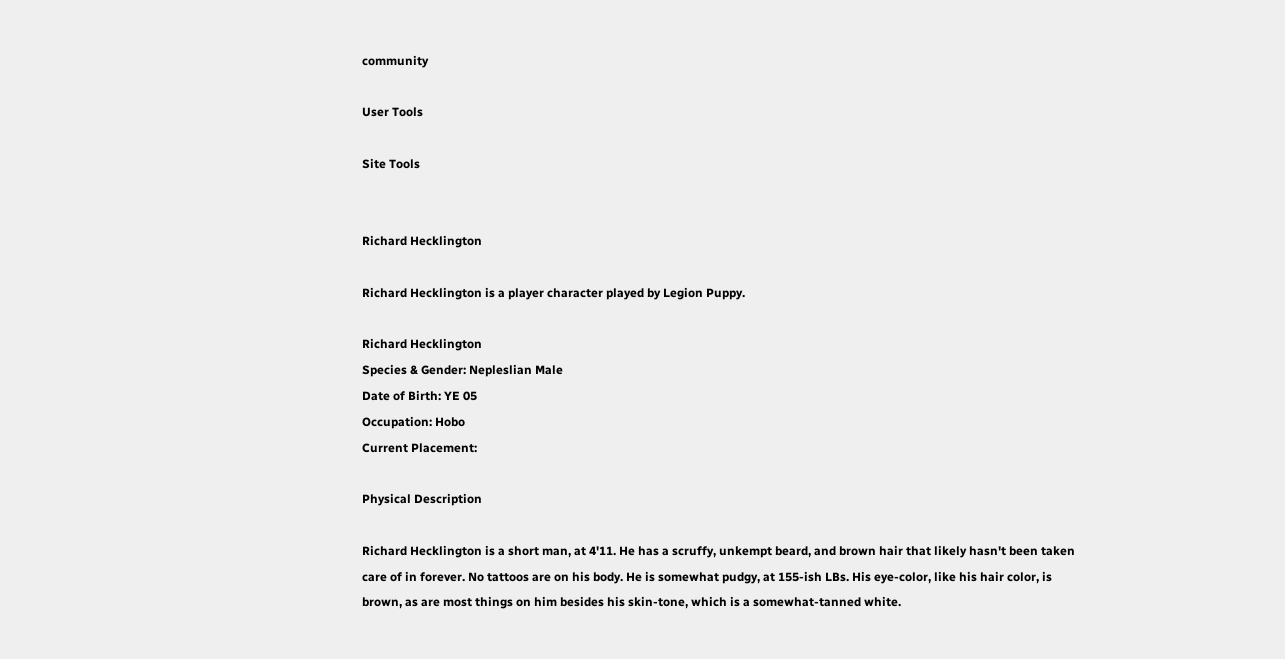community

User Tools

Site Tools


Richard Hecklington

Richard Hecklington is a player character played by Legion Puppy.

Richard Hecklington
Species & Gender: Nepleslian Male
Date of Birth: YE 05
Occupation: Hobo
Current Placement:

Physical Description

Richard Hecklington is a short man, at 4'11. He has a scruffy, unkempt beard, and brown hair that likely hasn't been taken care of in forever. No tattoos are on his body. He is somewhat pudgy, at 155-ish LBs. His eye-color, like his hair color, is brown, as are most things on him besides his skin-tone, which is a somewhat-tanned white.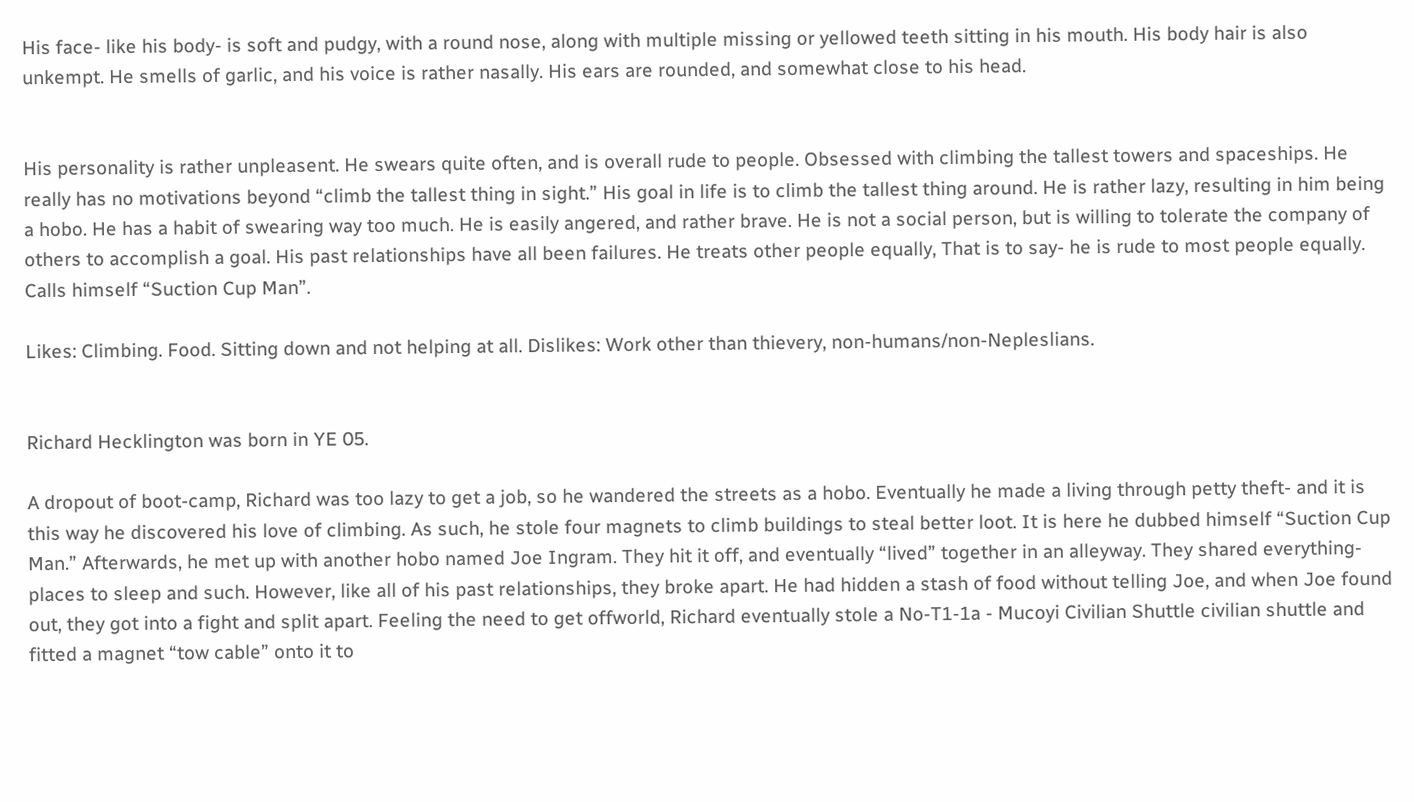His face- like his body- is soft and pudgy, with a round nose, along with multiple missing or yellowed teeth sitting in his mouth. His body hair is also unkempt. He smells of garlic, and his voice is rather nasally. His ears are rounded, and somewhat close to his head.


His personality is rather unpleasent. He swears quite often, and is overall rude to people. Obsessed with climbing the tallest towers and spaceships. He really has no motivations beyond “climb the tallest thing in sight.” His goal in life is to climb the tallest thing around. He is rather lazy, resulting in him being a hobo. He has a habit of swearing way too much. He is easily angered, and rather brave. He is not a social person, but is willing to tolerate the company of others to accomplish a goal. His past relationships have all been failures. He treats other people equally, That is to say- he is rude to most people equally. Calls himself “Suction Cup Man”.

Likes: Climbing. Food. Sitting down and not helping at all. Dislikes: Work other than thievery, non-humans/non-Nepleslians.


Richard Hecklington was born in YE 05.

A dropout of boot-camp, Richard was too lazy to get a job, so he wandered the streets as a hobo. Eventually he made a living through petty theft- and it is this way he discovered his love of climbing. As such, he stole four magnets to climb buildings to steal better loot. It is here he dubbed himself “Suction Cup Man.” Afterwards, he met up with another hobo named Joe Ingram. They hit it off, and eventually “lived” together in an alleyway. They shared everything- places to sleep and such. However, like all of his past relationships, they broke apart. He had hidden a stash of food without telling Joe, and when Joe found out, they got into a fight and split apart. Feeling the need to get offworld, Richard eventually stole a No-T1-1a - Mucoyi Civilian Shuttle civilian shuttle and fitted a magnet “tow cable” onto it to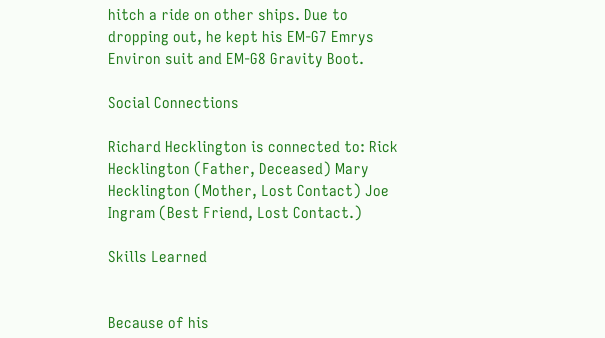hitch a ride on other ships. Due to dropping out, he kept his EM-G7 Emrys Environ suit and EM-G8 Gravity Boot.

Social Connections

Richard Hecklington is connected to: Rick Hecklington (Father, Deceased) Mary Hecklington (Mother, Lost Contact) Joe Ingram (Best Friend, Lost Contact.)

Skills Learned


Because of his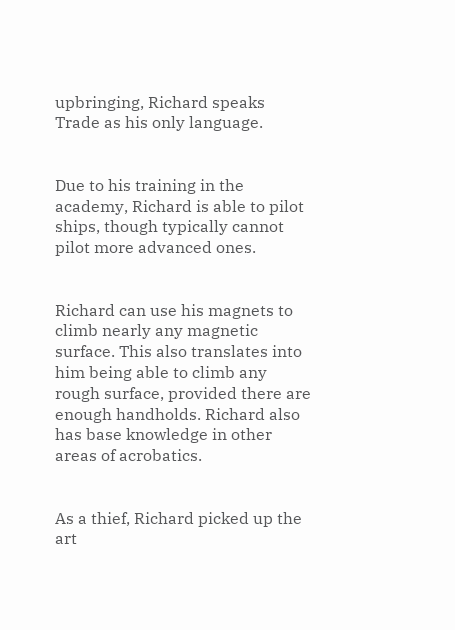upbringing, Richard speaks Trade as his only language.


Due to his training in the academy, Richard is able to pilot ships, though typically cannot pilot more advanced ones.


Richard can use his magnets to climb nearly any magnetic surface. This also translates into him being able to climb any rough surface, provided there are enough handholds. Richard also has base knowledge in other areas of acrobatics.


As a thief, Richard picked up the art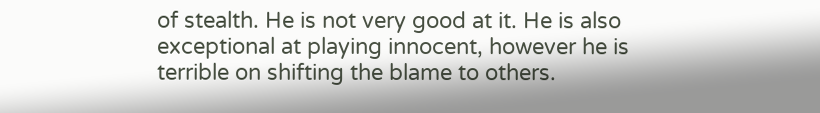of stealth. He is not very good at it. He is also exceptional at playing innocent, however he is terrible on shifting the blame to others.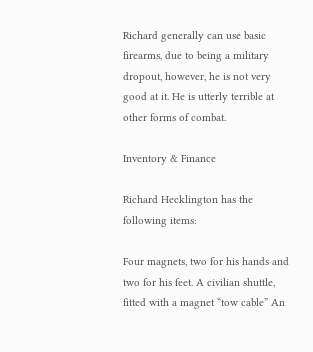Richard generally can use basic firearms, due to being a military dropout, however, he is not very good at it. He is utterly terrible at other forms of combat.

Inventory & Finance

Richard Hecklington has the following items:

Four magnets, two for his hands and two for his feet. A civilian shuttle, fitted with a magnet “tow cable” An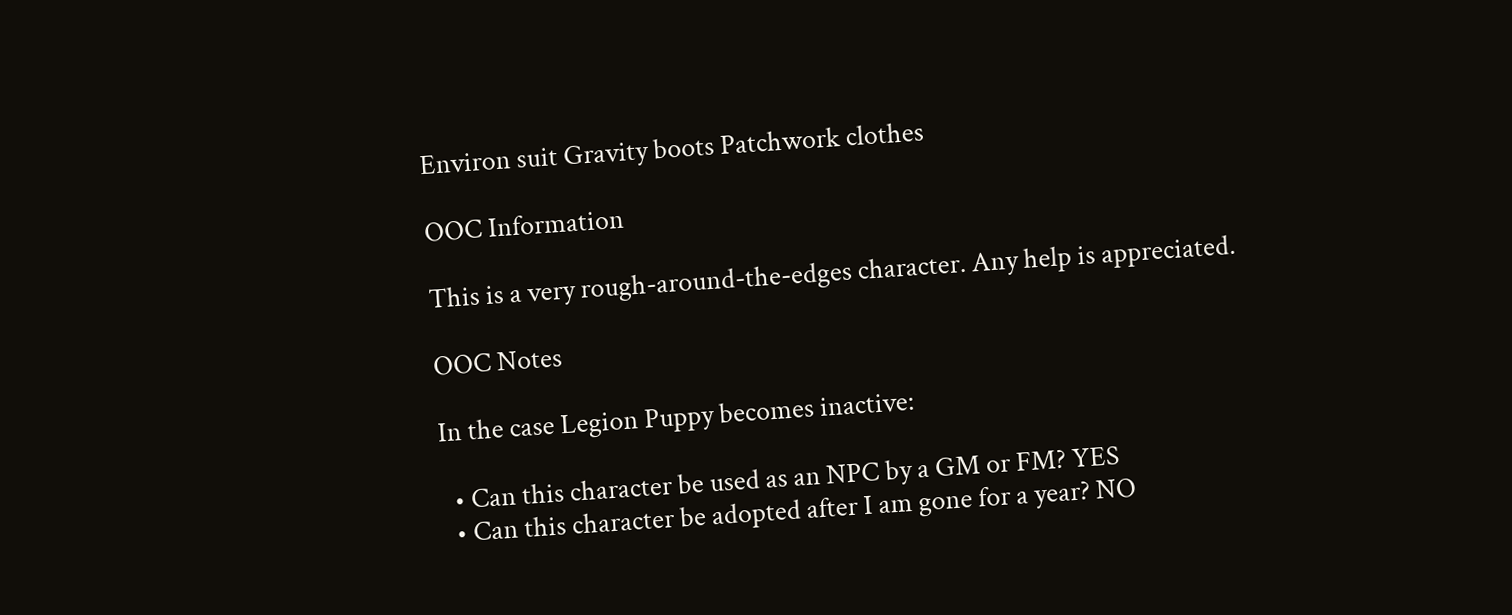Environ suit Gravity boots Patchwork clothes

OOC Information

This is a very rough-around-the-edges character. Any help is appreciated.

OOC Notes

In the case Legion Puppy becomes inactive:

  • Can this character be used as an NPC by a GM or FM? YES
  • Can this character be adopted after I am gone for a year? NO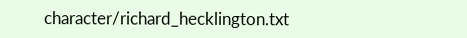character/richard_hecklington.txt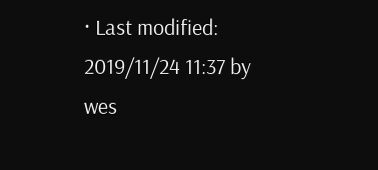· Last modified: 2019/11/24 11:37 by wes